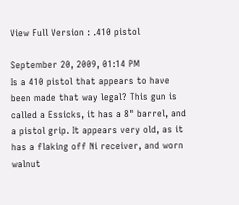View Full Version : .410 pistol

September 20, 2009, 01:14 PM
Is a 410 pistol that appears to have been made that way legal? This gun is called a Essicks, it has a 8" barrel, and a pistol grip. It appears very old, as it has a flaking off Ni receiver, and worn walnut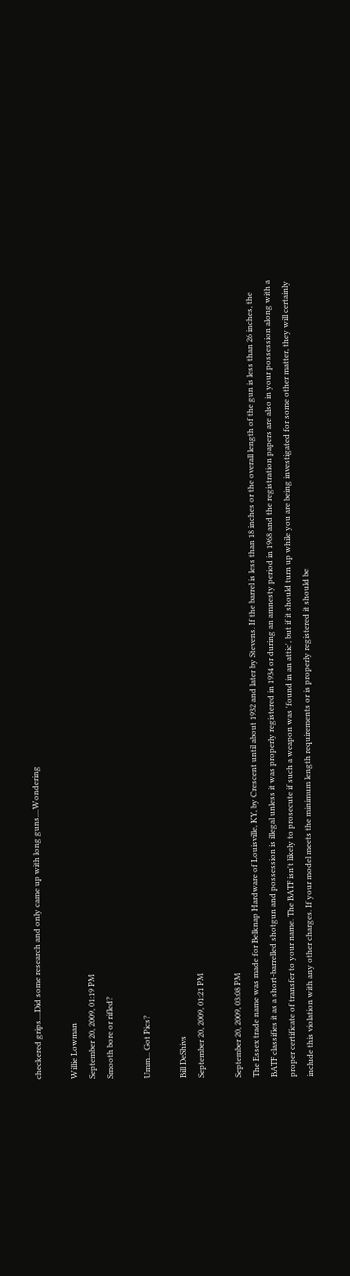checkered grips....Did some research and only came up with long guns....Wondering

Willie Lowman
September 20, 2009, 01:19 PM
Smooth bore or rifled?

Umm... Got Pics?

Bill DeShivs
September 20, 2009, 01:21 PM

September 20, 2009, 03:08 PM
The Essex trade name was made for Belknap Hardware of Louisville, KY, by Crescent until about 1932 and later by Stevens. If the barrel is less than 18 inches or the overall length of the gun is less than 26 inches, the BATF classifies it as a short-barrelled shotgun and possession is illegal unless it was properly registered in 1934 or during an amnesty period in 1968 and the registration papers are also in your possession along with a proper certificate of transfer to your name. The BATF isn't likely to prosecute if such a weapon was 'found in an attic', but if it should turn up while you are being investigated for some other matter, they will certainly include this violation with any other charges. If your model meets the minimum length requirements or is properly registered it should be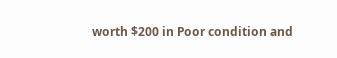worth $200 in Poor condition and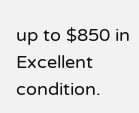up to $850 in Excellent condition.